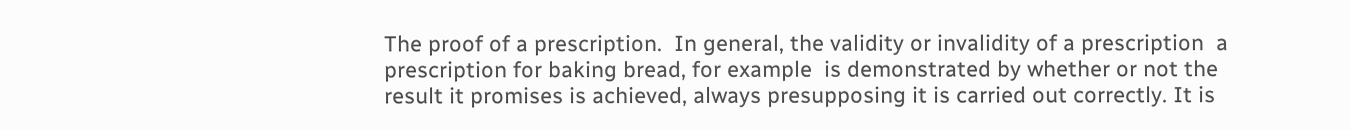The proof of a prescription.  In general, the validity or invalidity of a prescription  a prescription for baking bread, for example  is demonstrated by whether or not the result it promises is achieved, always presupposing it is carried out correctly. It is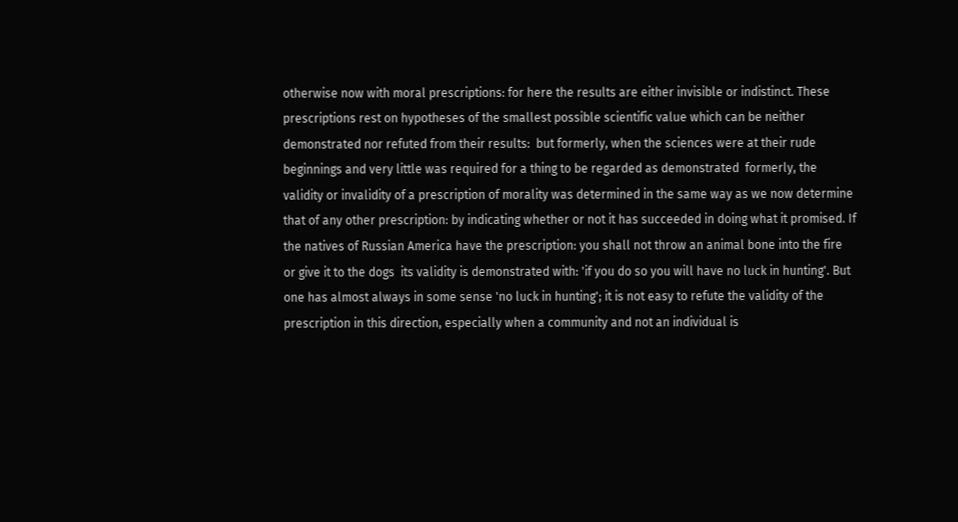otherwise now with moral prescriptions: for here the results are either invisible or indistinct. These prescriptions rest on hypotheses of the smallest possible scientific value which can be neither demonstrated nor refuted from their results:  but formerly, when the sciences were at their rude beginnings and very little was required for a thing to be regarded as demonstrated  formerly, the validity or invalidity of a prescription of morality was determined in the same way as we now determine that of any other prescription: by indicating whether or not it has succeeded in doing what it promised. If the natives of Russian America have the prescription: you shall not throw an animal bone into the fire or give it to the dogs  its validity is demonstrated with: 'if you do so you will have no luck in hunting'. But one has almost always in some sense 'no luck in hunting'; it is not easy to refute the validity of the prescription in this direction, especially when a community and not an individual is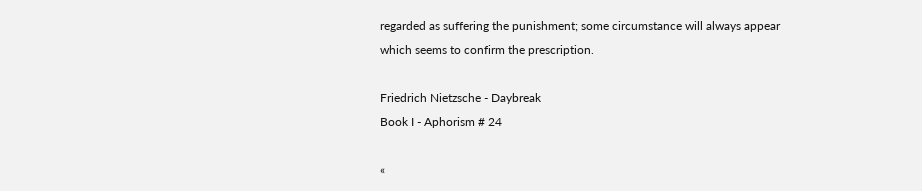regarded as suffering the punishment; some circumstance will always appear which seems to confirm the prescription.

Friedrich Nietzsche - Daybreak
Book I - Aphorism # 24

«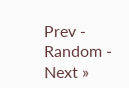Prev - Random - Next »